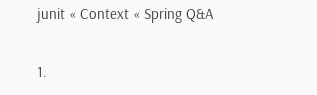junit « Context « Spring Q&A

1.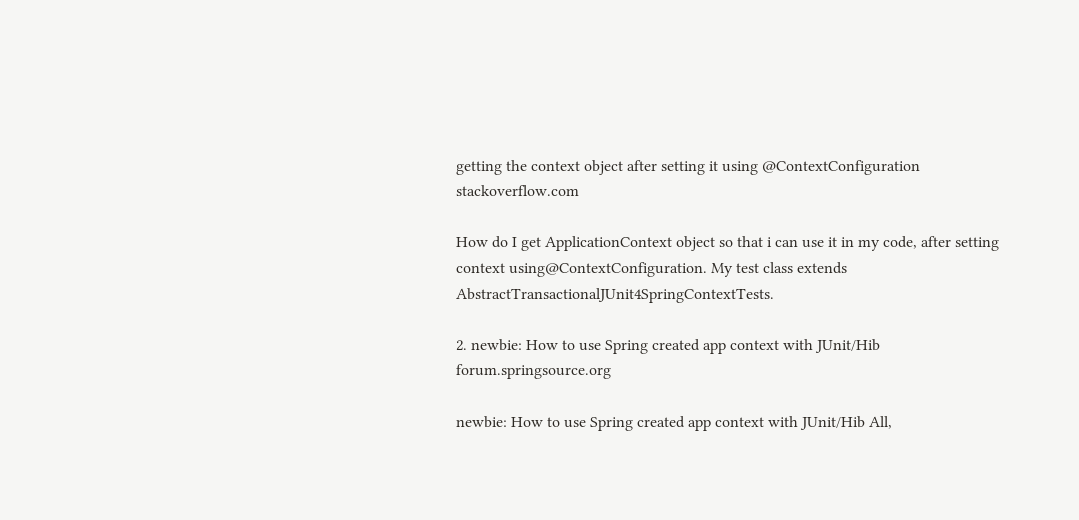getting the context object after setting it using @ContextConfiguration    stackoverflow.com

How do I get ApplicationContext object so that i can use it in my code, after setting context using@ContextConfiguration. My test class extends AbstractTransactionalJUnit4SpringContextTests.

2. newbie: How to use Spring created app context with JUnit/Hib    forum.springsource.org

newbie: How to use Spring created app context with JUnit/Hib All,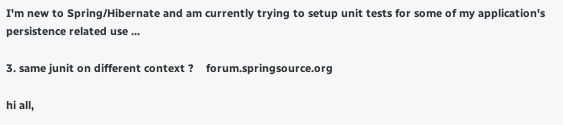I'm new to Spring/Hibernate and am currently trying to setup unit tests for some of my application's persistence related use ...

3. same junit on different context ?    forum.springsource.org

hi all,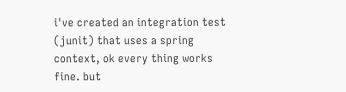i've created an integration test (junit) that uses a spring context, ok every thing works fine. but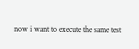now i want to execute the same test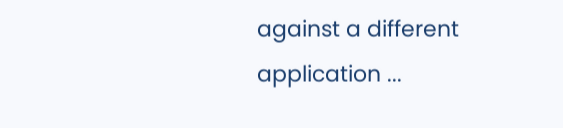against a different application ...